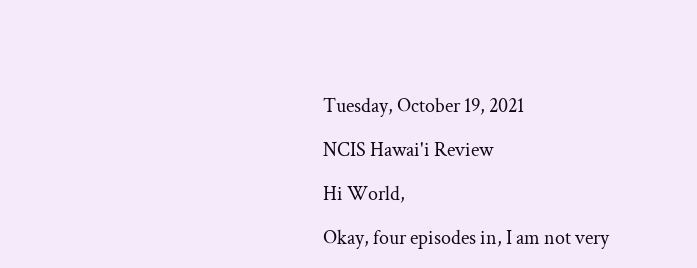Tuesday, October 19, 2021

NCIS Hawai'i Review

Hi World,

Okay, four episodes in, I am not very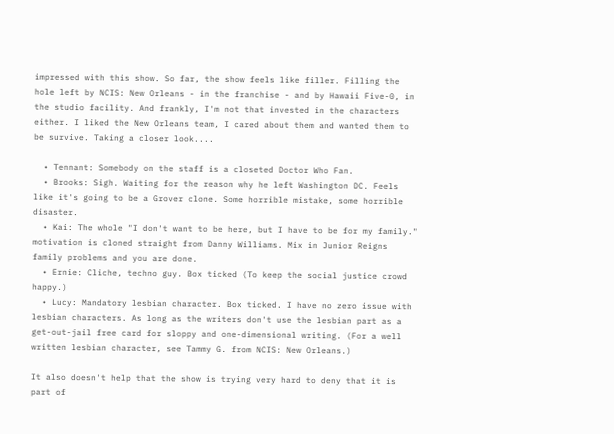impressed with this show. So far, the show feels like filler. Filling the hole left by NCIS: New Orleans - in the franchise - and by Hawaii Five-0, in the studio facility. And frankly, I'm not that invested in the characters either. I liked the New Orleans team, I cared about them and wanted them to be survive. Taking a closer look....

  • Tennant: Somebody on the staff is a closeted Doctor Who Fan.
  • Brooks: Sigh. Waiting for the reason why he left Washington DC. Feels like it's going to be a Grover clone. Some horrible mistake, some horrible disaster.
  • Kai: The whole "I don't want to be here, but I have to be for my family." motivation is cloned straight from Danny Williams. Mix in Junior Reigns family problems and you are done.
  • Ernie: Cliche, techno guy. Box ticked (To keep the social justice crowd happy.)
  • Lucy: Mandatory lesbian character. Box ticked. I have no zero issue with lesbian characters. As long as the writers don't use the lesbian part as a get-out-jail free card for sloppy and one-dimensional writing. (For a well written lesbian character, see Tammy G. from NCIS: New Orleans.)

It also doesn't help that the show is trying very hard to deny that it is part of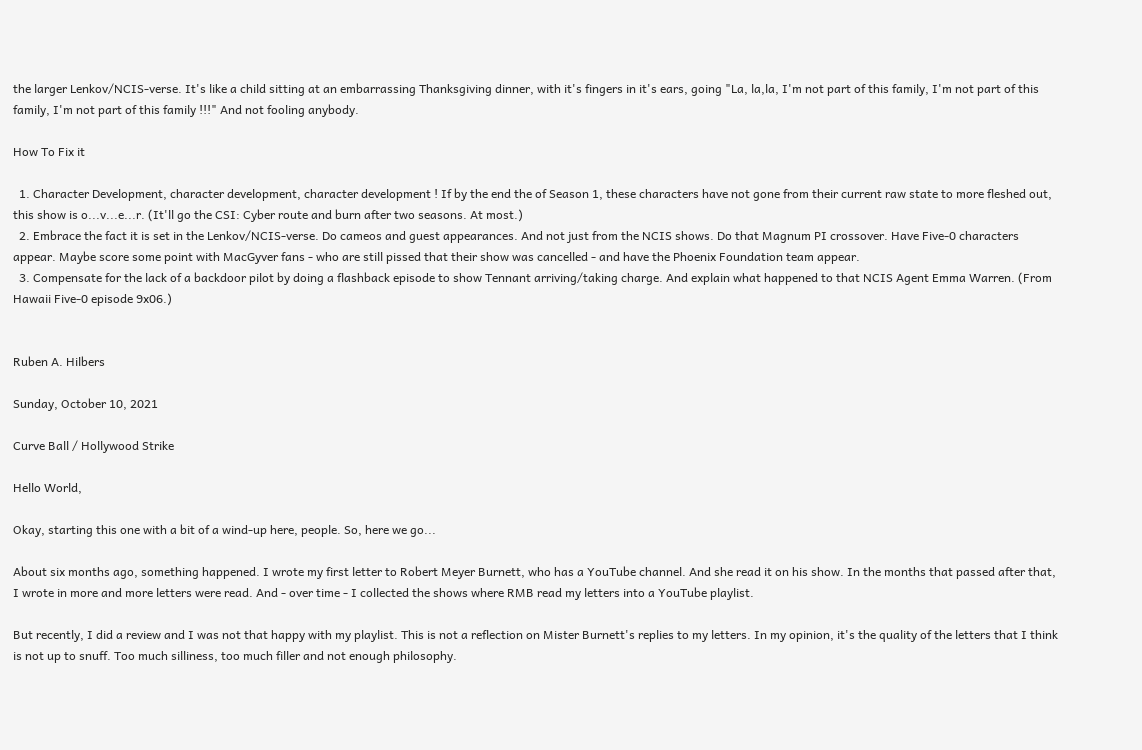the larger Lenkov/NCIS-verse. It's like a child sitting at an embarrassing Thanksgiving dinner, with it's fingers in it's ears, going "La, la,la, I'm not part of this family, I'm not part of this family, I'm not part of this family !!!" And not fooling anybody.

How To Fix it

  1. Character Development, character development, character development ! If by the end the of Season 1, these characters have not gone from their current raw state to more fleshed out, this show is o...v...e...r. (It'll go the CSI: Cyber route and burn after two seasons. At most.)
  2. Embrace the fact it is set in the Lenkov/NCIS-verse. Do cameos and guest appearances. And not just from the NCIS shows. Do that Magnum PI crossover. Have Five-0 characters appear. Maybe score some point with MacGyver fans - who are still pissed that their show was cancelled - and have the Phoenix Foundation team appear.
  3. Compensate for the lack of a backdoor pilot by doing a flashback episode to show Tennant arriving/taking charge. And explain what happened to that NCIS Agent Emma Warren. (From Hawaii Five-0 episode 9x06.)


Ruben A. Hilbers

Sunday, October 10, 2021

Curve Ball / Hollywood Strike

Hello World,

Okay, starting this one with a bit of a wind-up here, people. So, here we go...

About six months ago, something happened. I wrote my first letter to Robert Meyer Burnett, who has a YouTube channel. And she read it on his show. In the months that passed after that, I wrote in more and more letters were read. And - over time - I collected the shows where RMB read my letters into a YouTube playlist.

But recently, I did a review and I was not that happy with my playlist. This is not a reflection on Mister Burnett's replies to my letters. In my opinion, it's the quality of the letters that I think is not up to snuff. Too much silliness, too much filler and not enough philosophy.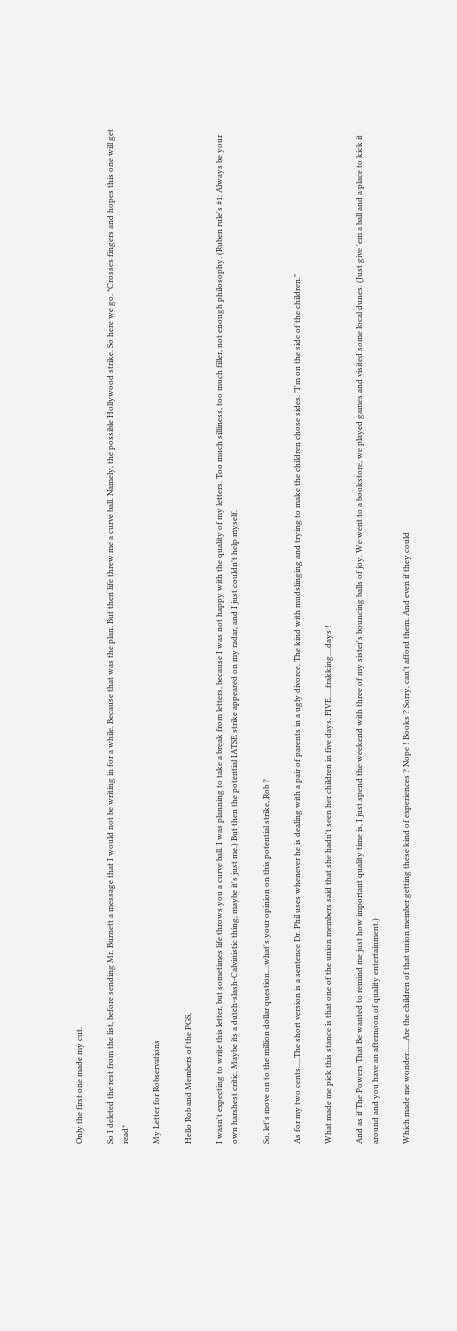Only the first one made my cut.

So I deleted the rest from the list, before sending Mr. Burnett a message that I would not be writing in for a while. Because that was the plan. But then life threw me a curve ball. Namely, the possible Hollywood strike. So here we go. *Crosses fingers and hopes this one will get read*

My Letter for Robservations

Hello Rob and Members of the PGS,

I wasn't expecting to write this letter, but sometimes life throws you a curve ball. I was planning to take a break from letters, because I was not happy with the quality of my letters. Too much silliness, too much filler, not enough philosophy. (Ruben rule's #1: Always be your own harshest critic. Maybe its a dutch-slash-Calvinistic thing, maybe it's just me.) But then the potential IATSE strike appeared on my radar, and I just couldn't help myself.

So, let's move on to the million dollar question....what's your opinion on this potential strike, Rob ?

As for my two cents.....The short version is a sentence Dr. Phil uses whenever he is dealing with a pair of parents in a ugly divorce. The kind with mudslinging and trying to make the children chose sides. "I'm on the side of the children."

What made me pick this stance is that one of the union members said that she hadn't seen her children in five days. FIVE.....frakking....days !

And as if The Powers That Be wanted to remind me just how important quality time is, I just spend the weekend with three of my sister's bouncing balls of joy. We went to a bookstore, we played games and visited some local dunes. (Just give 'em a ball and a place to kick it around and you have an afternoon of quality entertainment.)

Which made me wonder......Are the children of that union member getting these kind of experiences ? Nope ! Books ? Sorry, can't afford them. And even if they could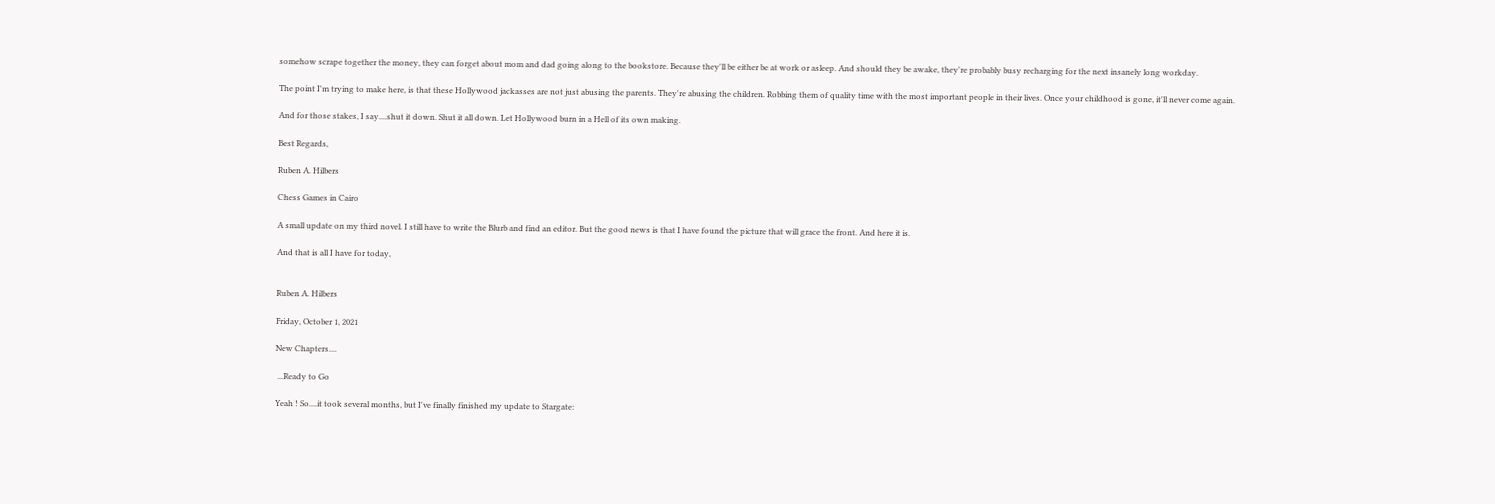somehow scrape together the money, they can forget about mom and dad going along to the bookstore. Because they'll be either be at work or asleep. And should they be awake, they're probably busy recharging for the next insanely long workday.

The point I'm trying to make here, is that these Hollywood jackasses are not just abusing the parents. They're abusing the children. Robbing them of quality time with the most important people in their lives. Once your childhood is gone, it'll never come again.

And for those stakes, I say....shut it down. Shut it all down. Let Hollywood burn in a Hell of its own making.

Best Regards,

Ruben A. Hilbers

Chess Games in Cairo

A small update on my third novel. I still have to write the Blurb and find an editor. But the good news is that I have found the picture that will grace the front. And here it is.

And that is all I have for today,


Ruben A. Hilbers

Friday, October 1, 2021

New Chapters....

 ...Ready to Go

Yeah ! So....it took several months, but I've finally finished my update to Stargate: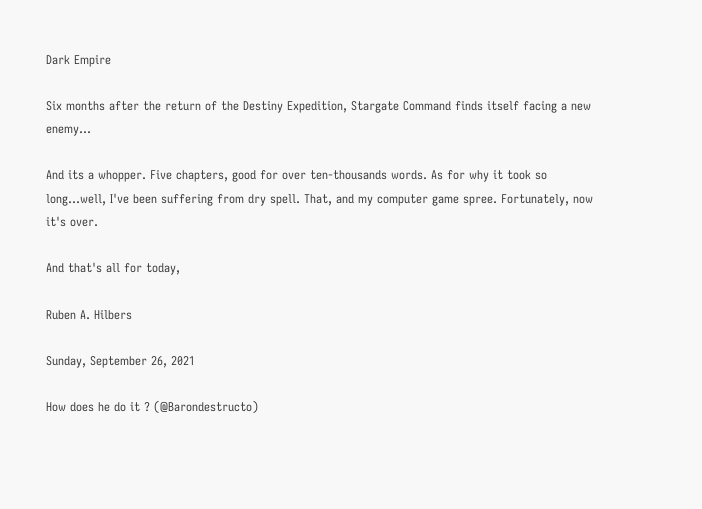Dark Empire

Six months after the return of the Destiny Expedition, Stargate Command finds itself facing a new enemy...

And its a whopper. Five chapters, good for over ten-thousands words. As for why it took so long...well, I've been suffering from dry spell. That, and my computer game spree. Fortunately, now it's over.

And that's all for today,

Ruben A. Hilbers

Sunday, September 26, 2021

How does he do it ? (@Barondestructo)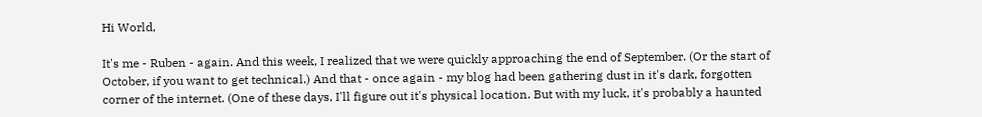Hi World,

It's me - Ruben - again. And this week, I realized that we were quickly approaching the end of September. (Or the start of October, if you want to get technical.) And that - once again - my blog had been gathering dust in it's dark, forgotten corner of the internet. (One of these days, I'll figure out it's physical location. But with my luck, it's probably a haunted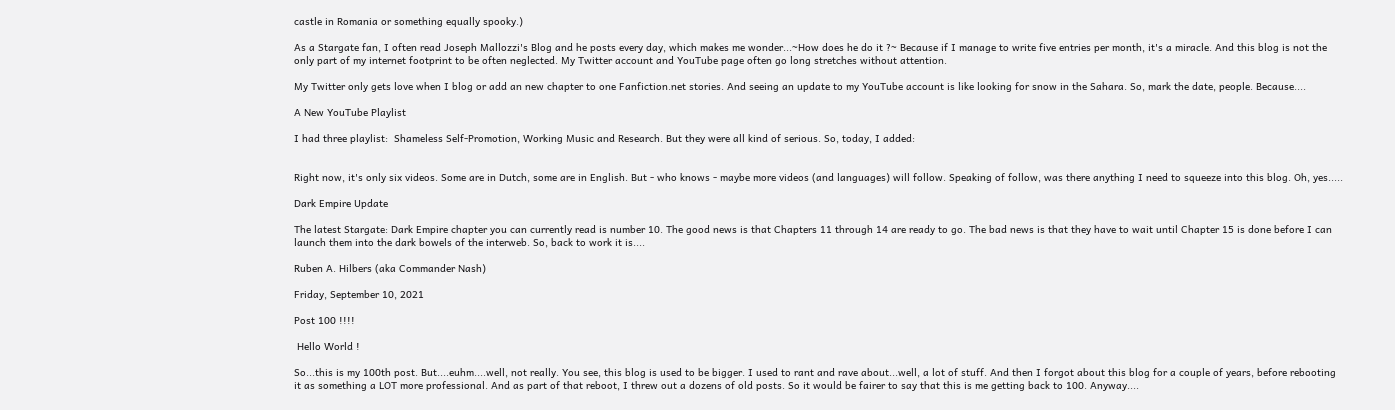castle in Romania or something equally spooky.)

As a Stargate fan, I often read Joseph Mallozzi's Blog and he posts every day, which makes me wonder...~How does he do it ?~ Because if I manage to write five entries per month, it's a miracle. And this blog is not the only part of my internet footprint to be often neglected. My Twitter account and YouTube page often go long stretches without attention.

My Twitter only gets love when I blog or add an new chapter to one Fanfiction.net stories. And seeing an update to my YouTube account is like looking for snow in the Sahara. So, mark the date, people. Because....

A New YouTube Playlist

I had three playlist:  Shameless Self-Promotion, Working Music and Research. But they were all kind of serious. So, today, I added:


Right now, it's only six videos. Some are in Dutch, some are in English. But - who knows - maybe more videos (and languages) will follow. Speaking of follow, was there anything I need to squeeze into this blog. Oh, yes.....

Dark Empire Update

The latest Stargate: Dark Empire chapter you can currently read is number 10. The good news is that Chapters 11 through 14 are ready to go. The bad news is that they have to wait until Chapter 15 is done before I can launch them into the dark bowels of the interweb. So, back to work it is....

Ruben A. Hilbers (aka Commander Nash)

Friday, September 10, 2021

Post 100 !!!!

 Hello World !

So...this is my 100th post. But....euhm....well, not really. You see, this blog is used to be bigger. I used to rant and rave about...well, a lot of stuff. And then I forgot about this blog for a couple of years, before rebooting it as something a LOT more professional. And as part of that reboot, I threw out a dozens of old posts. So it would be fairer to say that this is me getting back to 100. Anyway....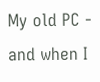My old PC - and when I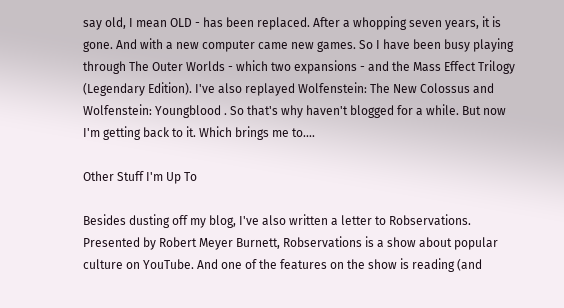say old, I mean OLD - has been replaced. After a whopping seven years, it is gone. And with a new computer came new games. So I have been busy playing through The Outer Worlds - which two expansions - and the Mass Effect Trilogy (Legendary Edition). I've also replayed Wolfenstein: The New Colossus and Wolfenstein: Youngblood . So that's why haven't blogged for a while. But now I'm getting back to it. Which brings me to....

Other Stuff I'm Up To

Besides dusting off my blog, I've also written a letter to Robservations. Presented by Robert Meyer Burnett, Robservations is a show about popular culture on YouTube. And one of the features on the show is reading (and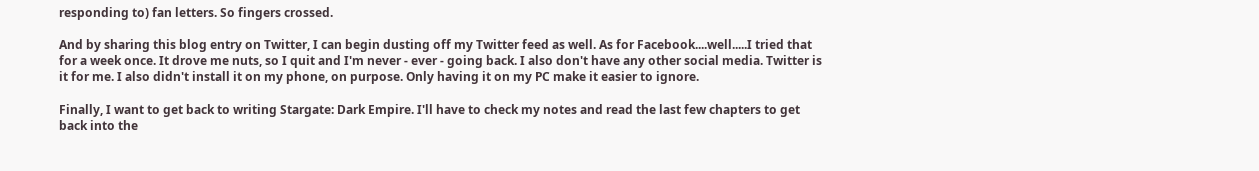responding to) fan letters. So fingers crossed.

And by sharing this blog entry on Twitter, I can begin dusting off my Twitter feed as well. As for Facebook....well.....I tried that for a week once. It drove me nuts, so I quit and I'm never - ever - going back. I also don't have any other social media. Twitter is it for me. I also didn't install it on my phone, on purpose. Only having it on my PC make it easier to ignore.

Finally, I want to get back to writing Stargate: Dark Empire. I'll have to check my notes and read the last few chapters to get back into the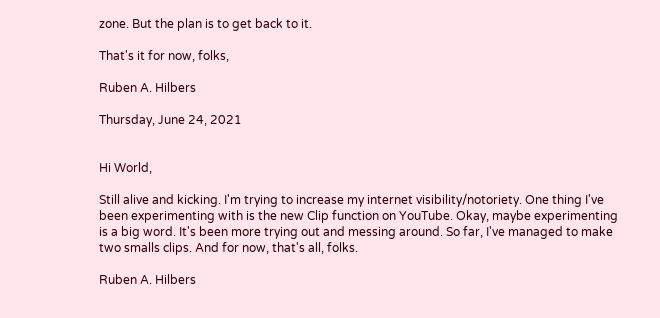zone. But the plan is to get back to it.

That's it for now, folks,

Ruben A. Hilbers

Thursday, June 24, 2021


Hi World,

Still alive and kicking. I'm trying to increase my internet visibility/notoriety. One thing I've been experimenting with is the new Clip function on YouTube. Okay, maybe experimenting is a big word. It's been more trying out and messing around. So far, I've managed to make two smalls clips. And for now, that's all, folks.

Ruben A. Hilbers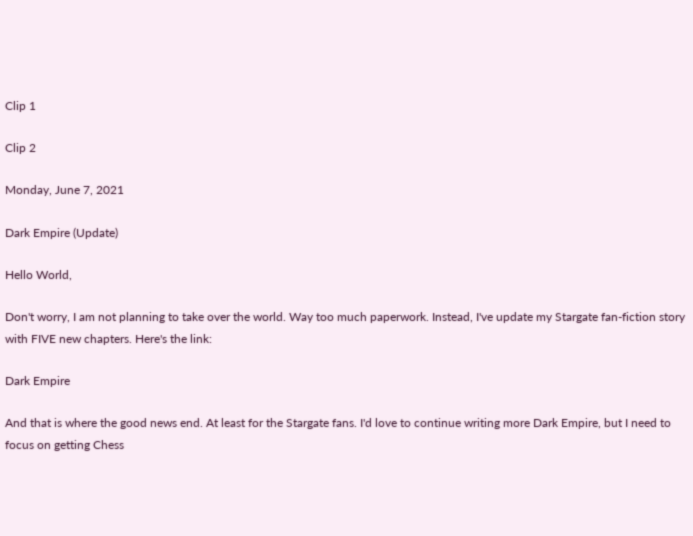Clip 1

Clip 2

Monday, June 7, 2021

Dark Empire (Update)

Hello World,

Don't worry, I am not planning to take over the world. Way too much paperwork. Instead, I've update my Stargate fan-fiction story with FIVE new chapters. Here's the link:

Dark Empire

And that is where the good news end. At least for the Stargate fans. I'd love to continue writing more Dark Empire, but I need to focus on getting Chess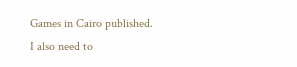Games in Cairo published. I also need to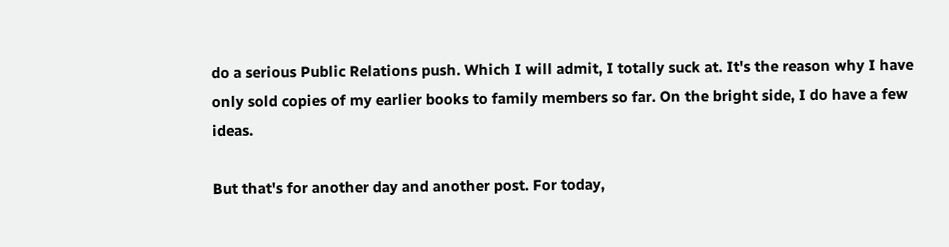do a serious Public Relations push. Which I will admit, I totally suck at. It's the reason why I have only sold copies of my earlier books to family members so far. On the bright side, I do have a few ideas.

But that's for another day and another post. For today,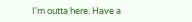I'm outta here. Have a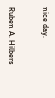nice day.


Ruben A. Hilbers